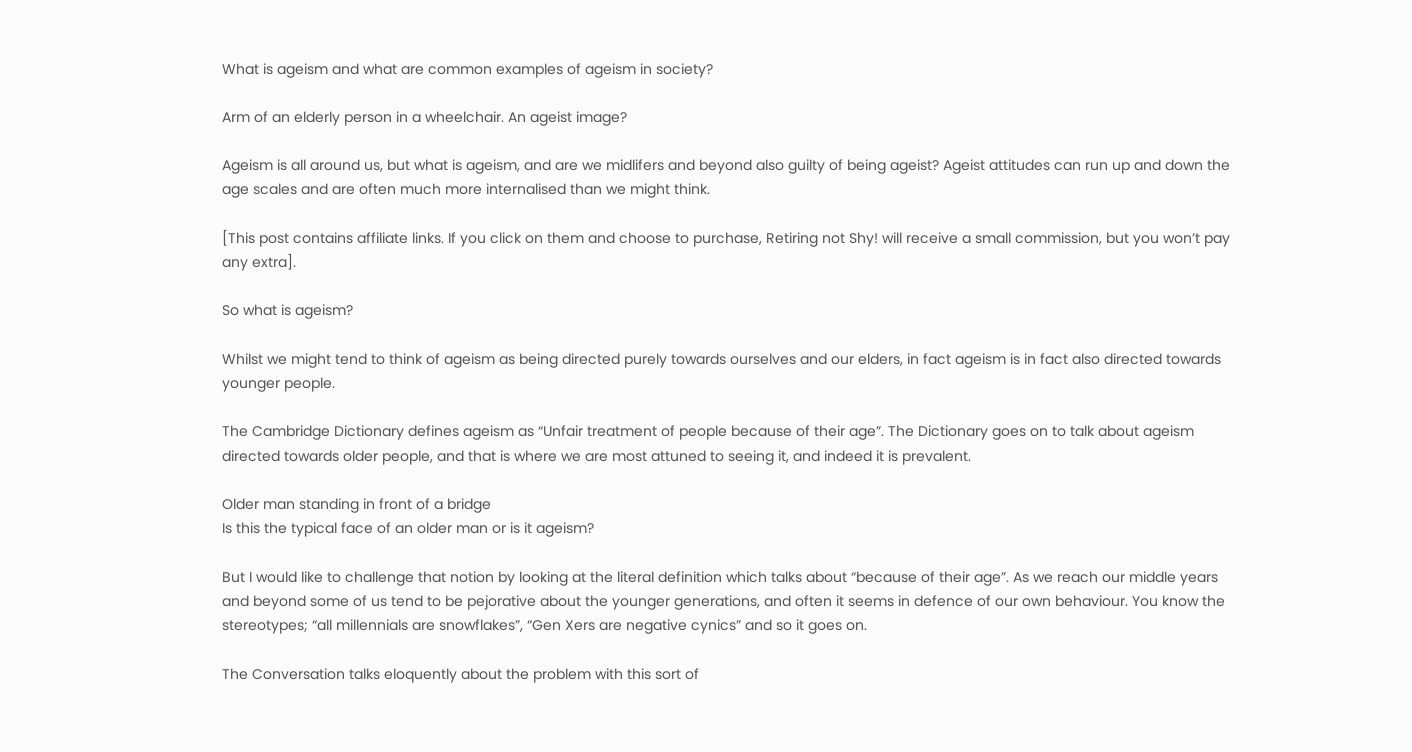What is ageism and what are common examples of ageism in society?

Arm of an elderly person in a wheelchair. An ageist image?

Ageism is all around us, but what is ageism, and are we midlifers and beyond also guilty of being ageist? Ageist attitudes can run up and down the age scales and are often much more internalised than we might think.

[This post contains affiliate links. If you click on them and choose to purchase, Retiring not Shy! will receive a small commission, but you won’t pay any extra].

So what is ageism?

Whilst we might tend to think of ageism as being directed purely towards ourselves and our elders, in fact ageism is in fact also directed towards younger people.

The Cambridge Dictionary defines ageism as “Unfair treatment of people because of their age”. The Dictionary goes on to talk about ageism directed towards older people, and that is where we are most attuned to seeing it, and indeed it is prevalent.

Older man standing in front of a bridge
Is this the typical face of an older man or is it ageism?

But I would like to challenge that notion by looking at the literal definition which talks about “because of their age”. As we reach our middle years and beyond some of us tend to be pejorative about the younger generations, and often it seems in defence of our own behaviour. You know the stereotypes; “all millennials are snowflakes”, “Gen Xers are negative cynics” and so it goes on.

The Conversation talks eloquently about the problem with this sort of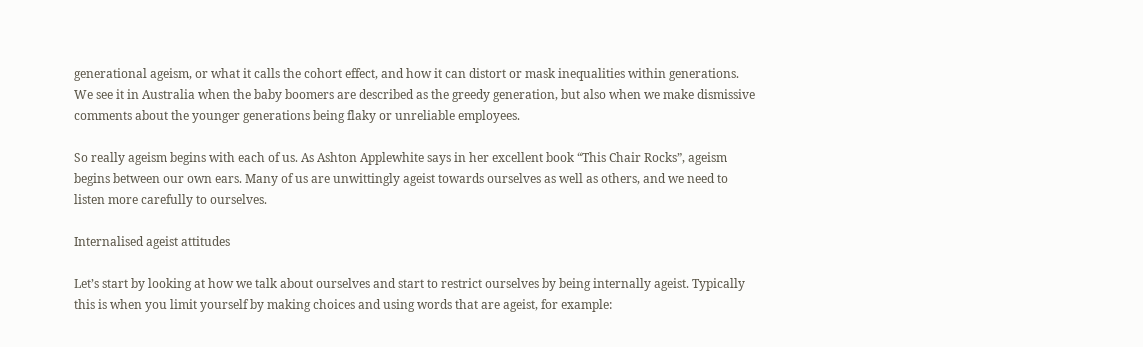generational ageism, or what it calls the cohort effect, and how it can distort or mask inequalities within generations. We see it in Australia when the baby boomers are described as the greedy generation, but also when we make dismissive comments about the younger generations being flaky or unreliable employees.

So really ageism begins with each of us. As Ashton Applewhite says in her excellent book “This Chair Rocks”, ageism begins between our own ears. Many of us are unwittingly ageist towards ourselves as well as others, and we need to listen more carefully to ourselves.

Internalised ageist attitudes

Let’s start by looking at how we talk about ourselves and start to restrict ourselves by being internally ageist. Typically this is when you limit yourself by making choices and using words that are ageist, for example: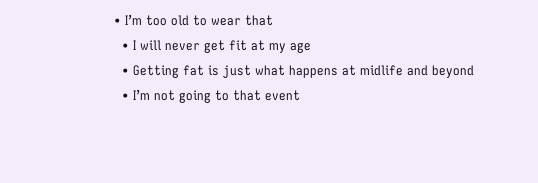• I’m too old to wear that
  • I will never get fit at my age
  • Getting fat is just what happens at midlife and beyond
  • I’m not going to that event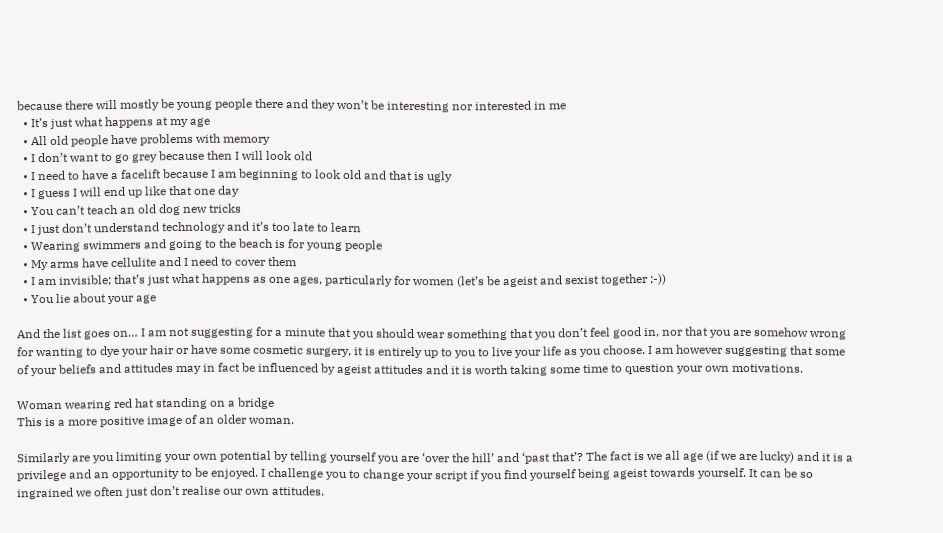because there will mostly be young people there and they won’t be interesting nor interested in me
  • It’s just what happens at my age
  • All old people have problems with memory
  • I don’t want to go grey because then I will look old
  • I need to have a facelift because I am beginning to look old and that is ugly
  • I guess I will end up like that one day
  • You can’t teach an old dog new tricks
  • I just don’t understand technology and it’s too late to learn
  • Wearing swimmers and going to the beach is for young people
  • My arms have cellulite and I need to cover them
  • I am invisible; that’s just what happens as one ages, particularly for women (let’s be ageist and sexist together ;-))
  • You lie about your age

And the list goes on… I am not suggesting for a minute that you should wear something that you don’t feel good in, nor that you are somehow wrong for wanting to dye your hair or have some cosmetic surgery, it is entirely up to you to live your life as you choose. I am however suggesting that some of your beliefs and attitudes may in fact be influenced by ageist attitudes and it is worth taking some time to question your own motivations.

Woman wearing red hat standing on a bridge
This is a more positive image of an older woman.

Similarly are you limiting your own potential by telling yourself you are ‘over the hill’ and ‘past that’? The fact is we all age (if we are lucky) and it is a privilege and an opportunity to be enjoyed. I challenge you to change your script if you find yourself being ageist towards yourself. It can be so ingrained we often just don’t realise our own attitudes.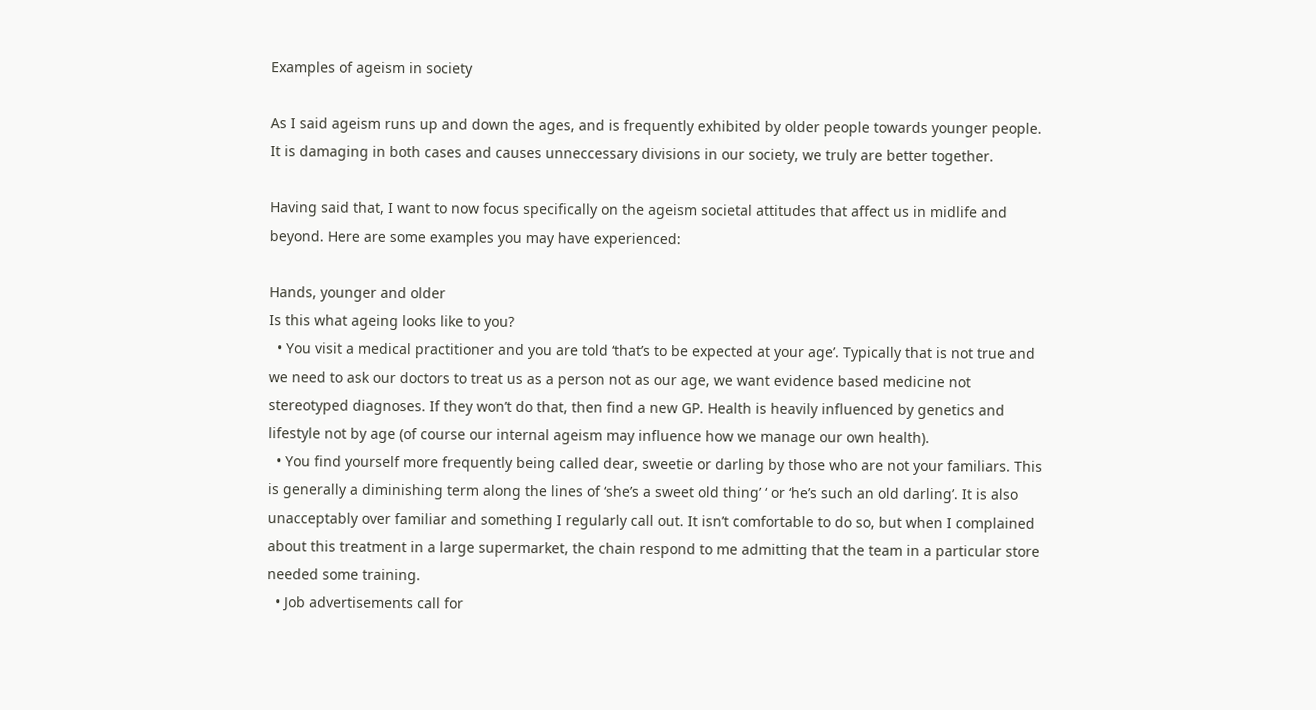Examples of ageism in society

As I said ageism runs up and down the ages, and is frequently exhibited by older people towards younger people. It is damaging in both cases and causes unneccessary divisions in our society, we truly are better together.

Having said that, I want to now focus specifically on the ageism societal attitudes that affect us in midlife and beyond. Here are some examples you may have experienced:

Hands, younger and older
Is this what ageing looks like to you?
  • You visit a medical practitioner and you are told ‘that’s to be expected at your age’. Typically that is not true and we need to ask our doctors to treat us as a person not as our age, we want evidence based medicine not stereotyped diagnoses. If they won’t do that, then find a new GP. Health is heavily influenced by genetics and lifestyle not by age (of course our internal ageism may influence how we manage our own health).
  • You find yourself more frequently being called dear, sweetie or darling by those who are not your familiars. This is generally a diminishing term along the lines of ‘she’s a sweet old thing’ ‘ or ‘he’s such an old darling’. It is also unacceptably over familiar and something I regularly call out. It isn’t comfortable to do so, but when I complained about this treatment in a large supermarket, the chain respond to me admitting that the team in a particular store needed some training.
  • Job advertisements call for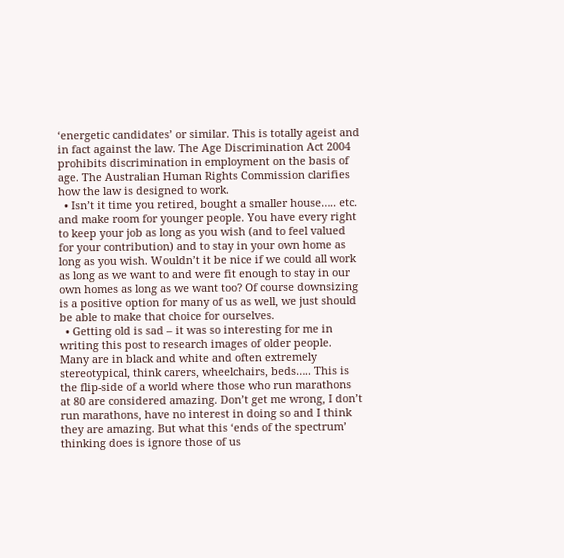‘energetic candidates’ or similar. This is totally ageist and in fact against the law. The Age Discrimination Act 2004 prohibits discrimination in employment on the basis of age. The Australian Human Rights Commission clarifies how the law is designed to work.
  • Isn’t it time you retired, bought a smaller house….. etc. and make room for younger people. You have every right to keep your job as long as you wish (and to feel valued for your contribution) and to stay in your own home as long as you wish. Wouldn’t it be nice if we could all work as long as we want to and were fit enough to stay in our own homes as long as we want too? Of course downsizing is a positive option for many of us as well, we just should be able to make that choice for ourselves.
  • Getting old is sad – it was so interesting for me in writing this post to research images of older people. Many are in black and white and often extremely stereotypical, think carers, wheelchairs, beds….. This is the flip-side of a world where those who run marathons at 80 are considered amazing. Don’t get me wrong, I don’t run marathons, have no interest in doing so and I think they are amazing. But what this ‘ends of the spectrum’ thinking does is ignore those of us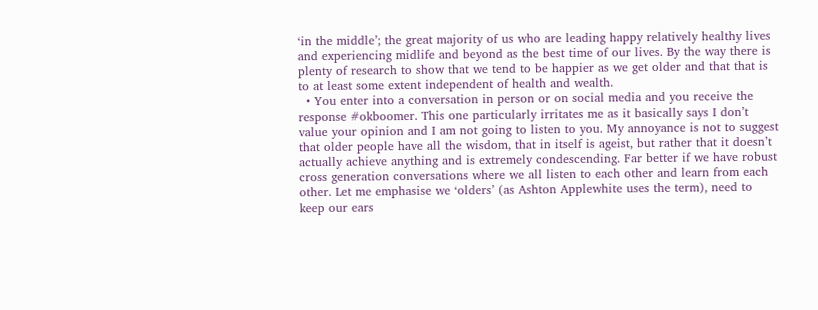‘in the middle’; the great majority of us who are leading happy relatively healthy lives and experiencing midlife and beyond as the best time of our lives. By the way there is plenty of research to show that we tend to be happier as we get older and that that is to at least some extent independent of health and wealth.
  • You enter into a conversation in person or on social media and you receive the response #okboomer. This one particularly irritates me as it basically says I don’t value your opinion and I am not going to listen to you. My annoyance is not to suggest that older people have all the wisdom, that in itself is ageist, but rather that it doesn’t actually achieve anything and is extremely condescending. Far better if we have robust cross generation conversations where we all listen to each other and learn from each other. Let me emphasise we ‘olders’ (as Ashton Applewhite uses the term), need to keep our ears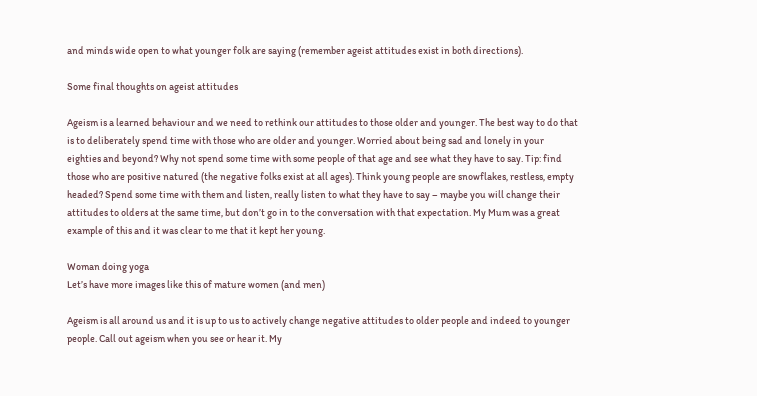and minds wide open to what younger folk are saying (remember ageist attitudes exist in both directions).

Some final thoughts on ageist attitudes

Ageism is a learned behaviour and we need to rethink our attitudes to those older and younger. The best way to do that is to deliberately spend time with those who are older and younger. Worried about being sad and lonely in your eighties and beyond? Why not spend some time with some people of that age and see what they have to say. Tip: find those who are positive natured (the negative folks exist at all ages). Think young people are snowflakes, restless, empty headed? Spend some time with them and listen, really listen to what they have to say – maybe you will change their attitudes to olders at the same time, but don’t go in to the conversation with that expectation. My Mum was a great example of this and it was clear to me that it kept her young.

Woman doing yoga
Let’s have more images like this of mature women (and men)

Ageism is all around us and it is up to us to actively change negative attitudes to older people and indeed to younger people. Call out ageism when you see or hear it. My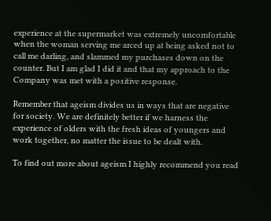experience at the supermarket was extremely uncomfortable when the woman serving me arced up at being asked not to call me darling, and slammed my purchases down on the counter. But I am glad I did it and that my approach to the Company was met with a positive response.

Remember that ageism divides us in ways that are negative for society. We are definitely better if we harness the experience of olders with the fresh ideas of youngers and work together, no matter the issue to be dealt with.

To find out more about ageism I highly recommend you read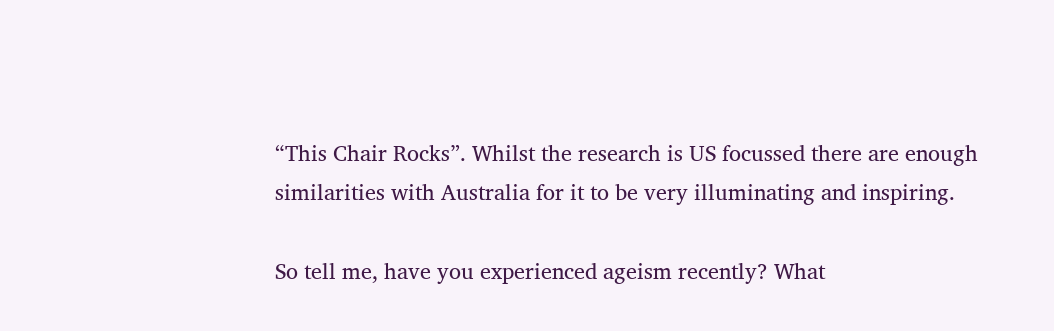“This Chair Rocks”. Whilst the research is US focussed there are enough similarities with Australia for it to be very illuminating and inspiring.

So tell me, have you experienced ageism recently? What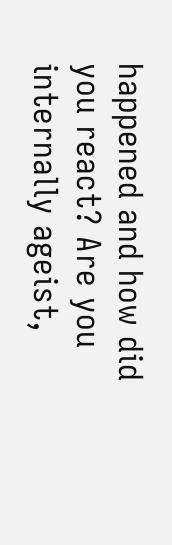happened and how did you react? Are you internally ageist,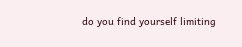do you find yourself limiting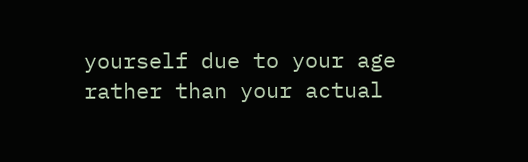yourself due to your age rather than your actual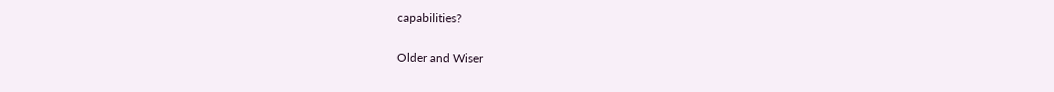capabilities?

Older and Wiser